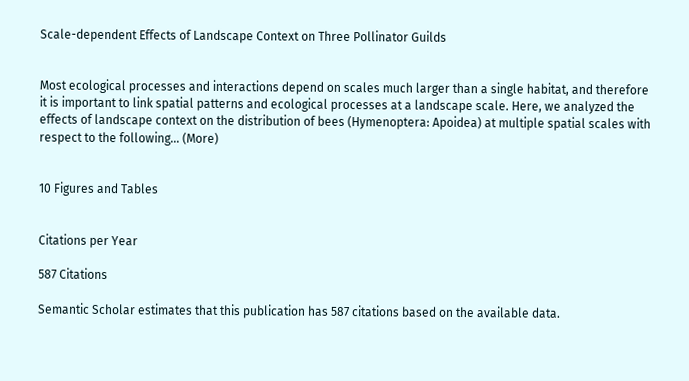Scale-dependent Effects of Landscape Context on Three Pollinator Guilds


Most ecological processes and interactions depend on scales much larger than a single habitat, and therefore it is important to link spatial patterns and ecological processes at a landscape scale. Here, we analyzed the effects of landscape context on the distribution of bees (Hymenoptera: Apoidea) at multiple spatial scales with respect to the following… (More)


10 Figures and Tables


Citations per Year

587 Citations

Semantic Scholar estimates that this publication has 587 citations based on the available data.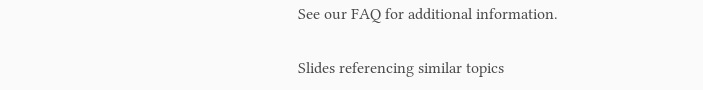See our FAQ for additional information.

Slides referencing similar topics